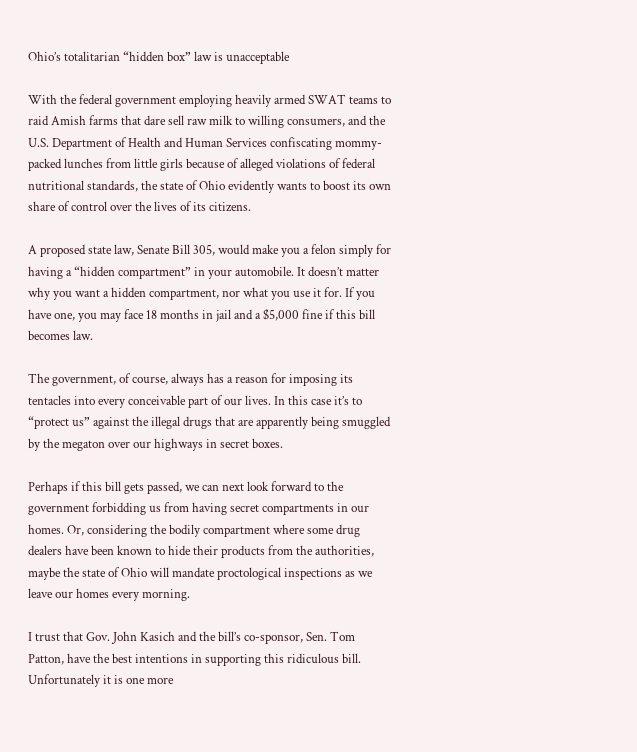Ohio’s totalitarian “hidden box” law is unacceptable

With the federal government employing heavily armed SWAT teams to raid Amish farms that dare sell raw milk to willing consumers, and the U.S. Department of Health and Human Services confiscating mommy-packed lunches from little girls because of alleged violations of federal nutritional standards, the state of Ohio evidently wants to boost its own share of control over the lives of its citizens.

A proposed state law, Senate Bill 305, would make you a felon simply for having a “hidden compartment” in your automobile. It doesn’t matter why you want a hidden compartment, nor what you use it for. If you have one, you may face 18 months in jail and a $5,000 fine if this bill becomes law.

The government, of course, always has a reason for imposing its tentacles into every conceivable part of our lives. In this case it’s to “protect us” against the illegal drugs that are apparently being smuggled by the megaton over our highways in secret boxes.

Perhaps if this bill gets passed, we can next look forward to the government forbidding us from having secret compartments in our homes. Or, considering the bodily compartment where some drug dealers have been known to hide their products from the authorities, maybe the state of Ohio will mandate proctological inspections as we leave our homes every morning.

I trust that Gov. John Kasich and the bill’s co-sponsor, Sen. Tom Patton, have the best intentions in supporting this ridiculous bill. Unfortunately it is one more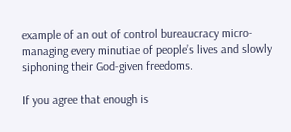example of an out of control bureaucracy micro-managing every minutiae of people’s lives and slowly siphoning their God-given freedoms.

If you agree that enough is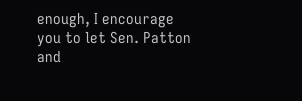enough, I encourage you to let Sen. Patton and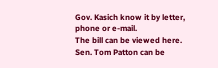Gov. Kasich know it by letter, phone or e-mail.
The bill can be viewed here.
Sen. Tom Patton can be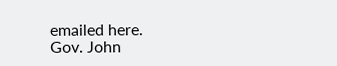emailed here.
Gov. John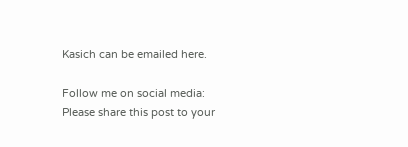Kasich can be emailed here.

Follow me on social media:
Please share this post to your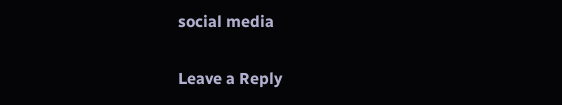social media

Leave a Reply